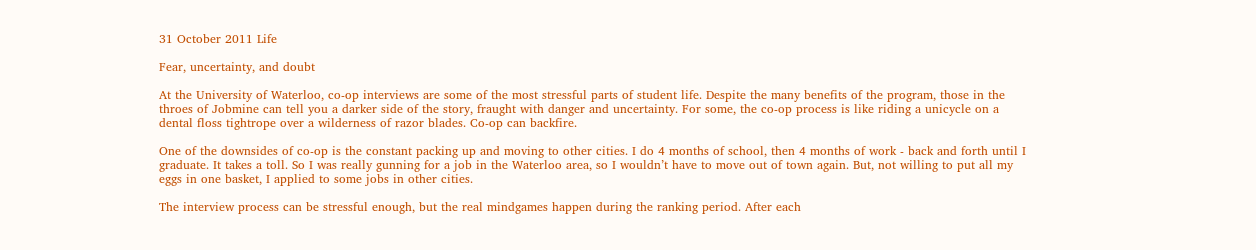31 October 2011 Life

Fear, uncertainty, and doubt

At the University of Waterloo, co-op interviews are some of the most stressful parts of student life. Despite the many benefits of the program, those in the throes of Jobmine can tell you a darker side of the story, fraught with danger and uncertainty. For some, the co-op process is like riding a unicycle on a dental floss tightrope over a wilderness of razor blades. Co-op can backfire.

One of the downsides of co-op is the constant packing up and moving to other cities. I do 4 months of school, then 4 months of work - back and forth until I graduate. It takes a toll. So I was really gunning for a job in the Waterloo area, so I wouldn’t have to move out of town again. But, not willing to put all my eggs in one basket, I applied to some jobs in other cities.

The interview process can be stressful enough, but the real mindgames happen during the ranking period. After each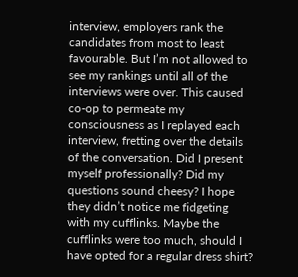interview, employers rank the candidates from most to least favourable. But I’m not allowed to see my rankings until all of the interviews were over. This caused co-op to permeate my consciousness as I replayed each interview, fretting over the details of the conversation. Did I present myself professionally? Did my questions sound cheesy? I hope they didn’t notice me fidgeting with my cufflinks. Maybe the cufflinks were too much, should I have opted for a regular dress shirt?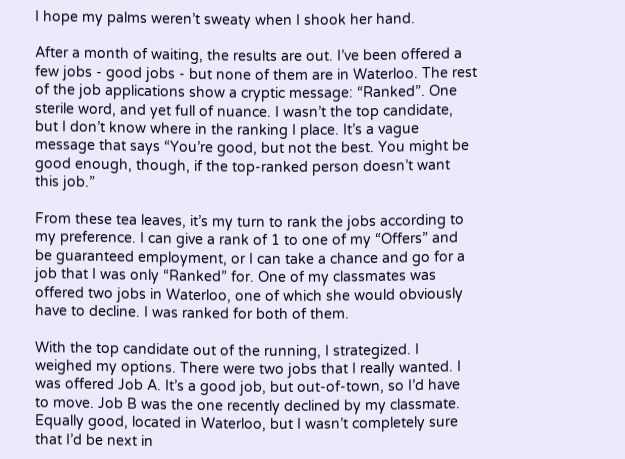I hope my palms weren’t sweaty when I shook her hand.

After a month of waiting, the results are out. I’ve been offered a few jobs - good jobs - but none of them are in Waterloo. The rest of the job applications show a cryptic message: “Ranked”. One sterile word, and yet full of nuance. I wasn’t the top candidate, but I don’t know where in the ranking I place. It’s a vague message that says “You’re good, but not the best. You might be good enough, though, if the top-ranked person doesn’t want this job.”

From these tea leaves, it’s my turn to rank the jobs according to my preference. I can give a rank of 1 to one of my “Offers” and be guaranteed employment, or I can take a chance and go for a job that I was only “Ranked” for. One of my classmates was offered two jobs in Waterloo, one of which she would obviously have to decline. I was ranked for both of them.

With the top candidate out of the running, I strategized. I weighed my options. There were two jobs that I really wanted. I was offered Job A. It’s a good job, but out-of-town, so I’d have to move. Job B was the one recently declined by my classmate. Equally good, located in Waterloo, but I wasn’t completely sure that I’d be next in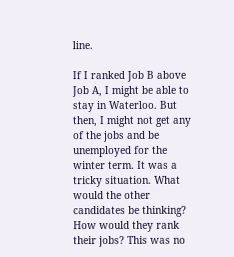line.

If I ranked Job B above Job A, I might be able to stay in Waterloo. But then, I might not get any of the jobs and be unemployed for the winter term. It was a tricky situation. What would the other candidates be thinking? How would they rank their jobs? This was no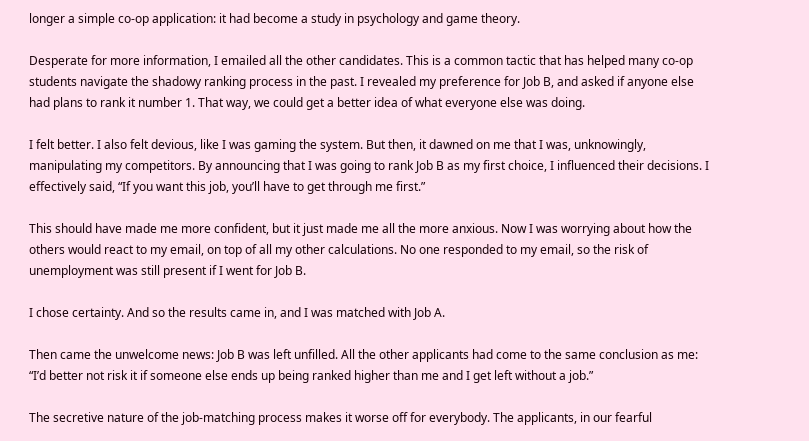longer a simple co-op application: it had become a study in psychology and game theory.

Desperate for more information, I emailed all the other candidates. This is a common tactic that has helped many co-op students navigate the shadowy ranking process in the past. I revealed my preference for Job B, and asked if anyone else had plans to rank it number 1. That way, we could get a better idea of what everyone else was doing.

I felt better. I also felt devious, like I was gaming the system. But then, it dawned on me that I was, unknowingly, manipulating my competitors. By announcing that I was going to rank Job B as my first choice, I influenced their decisions. I effectively said, “If you want this job, you’ll have to get through me first.”

This should have made me more confident, but it just made me all the more anxious. Now I was worrying about how the others would react to my email, on top of all my other calculations. No one responded to my email, so the risk of unemployment was still present if I went for Job B.

I chose certainty. And so the results came in, and I was matched with Job A.

Then came the unwelcome news: Job B was left unfilled. All the other applicants had come to the same conclusion as me: “I’d better not risk it if someone else ends up being ranked higher than me and I get left without a job.”

The secretive nature of the job-matching process makes it worse off for everybody. The applicants, in our fearful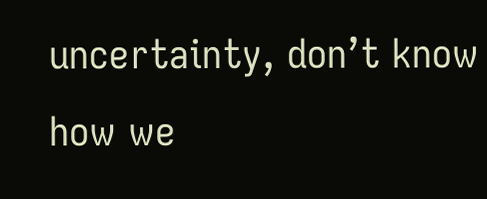uncertainty, don’t know how we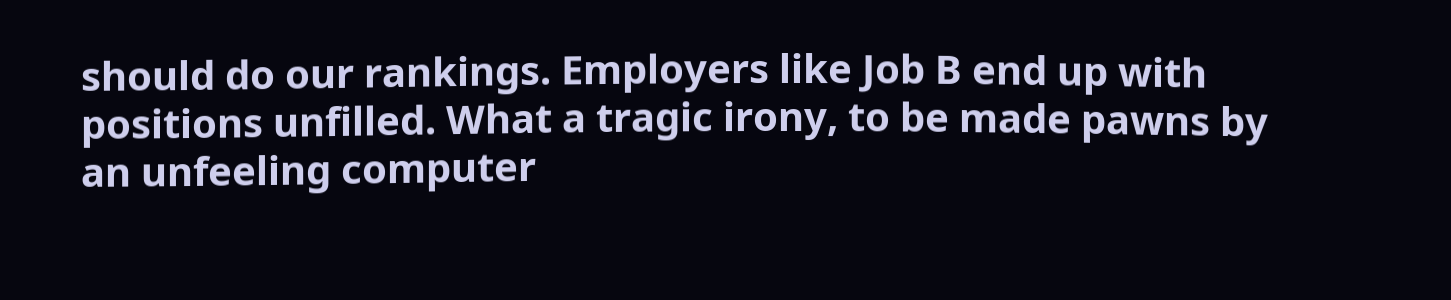should do our rankings. Employers like Job B end up with positions unfilled. What a tragic irony, to be made pawns by an unfeeling computer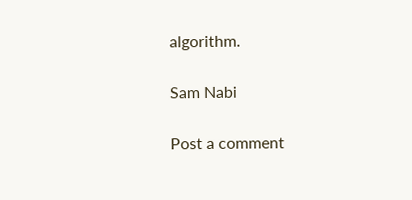algorithm.

Sam Nabi

Post a comment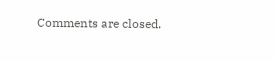Comments are closed.